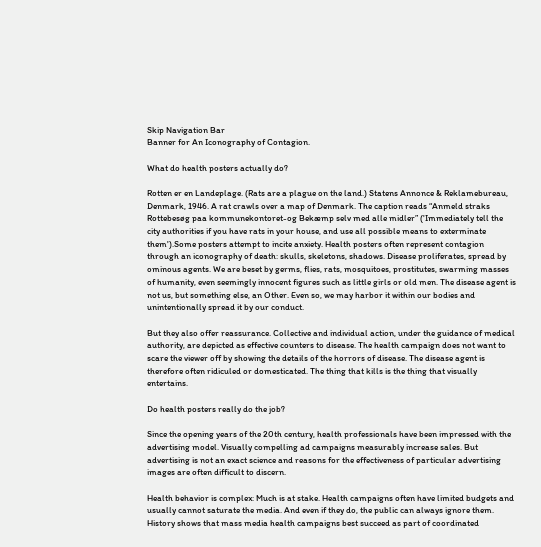Skip Navigation Bar
Banner for An Iconography of Contagion.

What do health posters actually do?

Rotten er en Landeplage. (Rats are a plague on the land.) Statens Annonce & Reklamebureau, Denmark, 1946. A rat crawls over a map of Denmark. The caption reads “Anmeld straks Rottebesøg paa kommunekontoret-og Bekæmp selv med alle midler” ('Immediately tell the city authorities if you have rats in your house, and use all possible means to exterminate them').Some posters attempt to incite anxiety. Health posters often represent contagion through an iconography of death: skulls, skeletons, shadows. Disease proliferates, spread by ominous agents. We are beset by germs, flies, rats, mosquitoes, prostitutes, swarming masses of humanity, even seemingly innocent figures such as little girls or old men. The disease agent is not us, but something else, an Other. Even so, we may harbor it within our bodies and unintentionally spread it by our conduct.

But they also offer reassurance. Collective and individual action, under the guidance of medical authority, are depicted as effective counters to disease. The health campaign does not want to scare the viewer off by showing the details of the horrors of disease. The disease agent is therefore often ridiculed or domesticated. The thing that kills is the thing that visually entertains.

Do health posters really do the job?

Since the opening years of the 20th century, health professionals have been impressed with the advertising model. Visually compelling ad campaigns measurably increase sales. But advertising is not an exact science and reasons for the effectiveness of particular advertising images are often difficult to discern.

Health behavior is complex: Much is at stake. Health campaigns often have limited budgets and usually cannot saturate the media. And even if they do, the public can always ignore them. History shows that mass media health campaigns best succeed as part of coordinated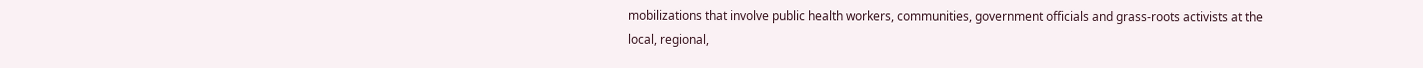mobilizations that involve public health workers, communities, government officials and grass-roots activists at the local, regional,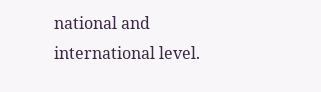national and international level.